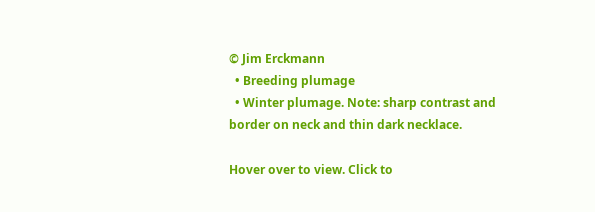© Jim Erckmann
  • Breeding plumage
  • Winter plumage. Note: sharp contrast and border on neck and thin dark necklace.

Hover over to view. Click to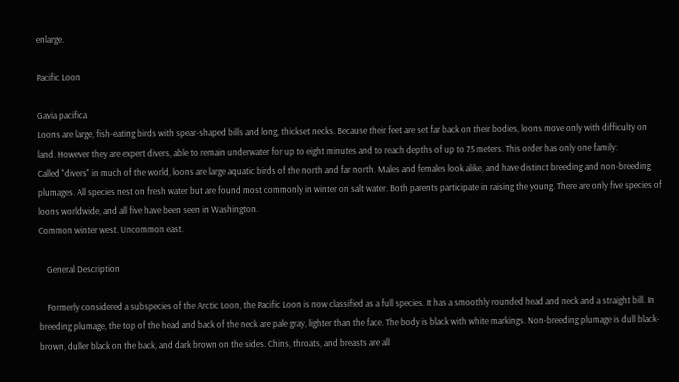enlarge.

Pacific Loon

Gavia pacifica
Loons are large, fish-eating birds with spear-shaped bills and long, thickset necks. Because their feet are set far back on their bodies, loons move only with difficulty on land. However they are expert divers, able to remain underwater for up to eight minutes and to reach depths of up to 75 meters. This order has only one family:
Called "divers" in much of the world, loons are large aquatic birds of the north and far north. Males and females look alike, and have distinct breeding and non-breeding plumages. All species nest on fresh water but are found most commonly in winter on salt water. Both parents participate in raising the young. There are only five species of loons worldwide, and all five have been seen in Washington.
Common winter west. Uncommon east.

    General Description

    Formerly considered a subspecies of the Arctic Loon, the Pacific Loon is now classified as a full species. It has a smoothly rounded head and neck and a straight bill. In breeding plumage, the top of the head and back of the neck are pale gray, lighter than the face. The body is black with white markings. Non-breeding plumage is dull black-brown, duller black on the back, and dark brown on the sides. Chins, throats, and breasts are all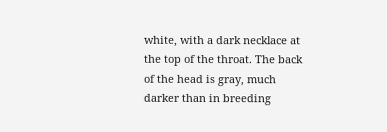white, with a dark necklace at the top of the throat. The back of the head is gray, much darker than in breeding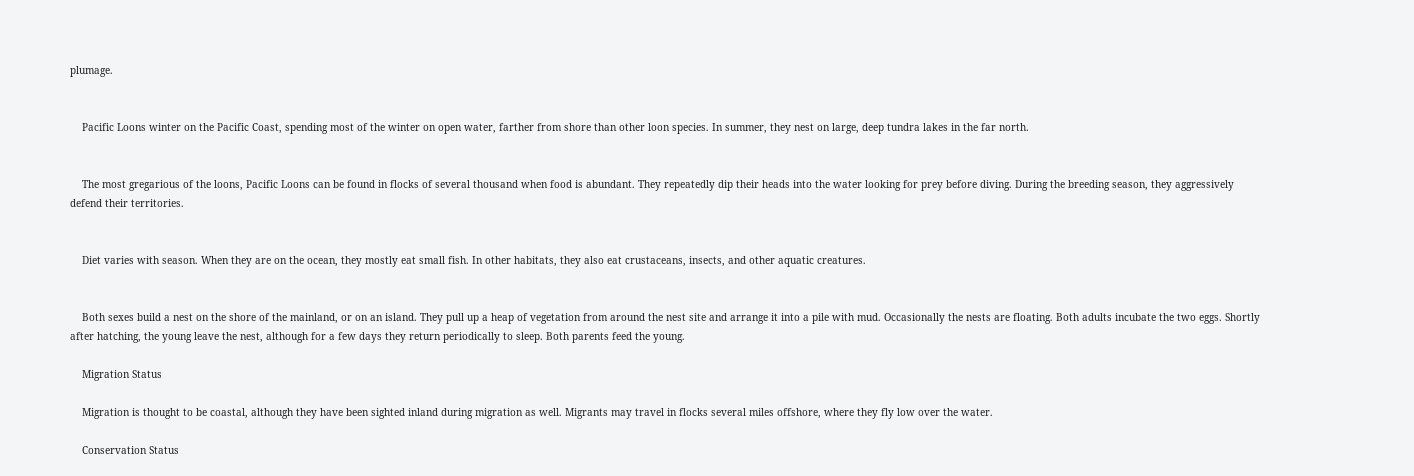plumage.


    Pacific Loons winter on the Pacific Coast, spending most of the winter on open water, farther from shore than other loon species. In summer, they nest on large, deep tundra lakes in the far north.


    The most gregarious of the loons, Pacific Loons can be found in flocks of several thousand when food is abundant. They repeatedly dip their heads into the water looking for prey before diving. During the breeding season, they aggressively defend their territories.


    Diet varies with season. When they are on the ocean, they mostly eat small fish. In other habitats, they also eat crustaceans, insects, and other aquatic creatures.


    Both sexes build a nest on the shore of the mainland, or on an island. They pull up a heap of vegetation from around the nest site and arrange it into a pile with mud. Occasionally the nests are floating. Both adults incubate the two eggs. Shortly after hatching, the young leave the nest, although for a few days they return periodically to sleep. Both parents feed the young.

    Migration Status

    Migration is thought to be coastal, although they have been sighted inland during migration as well. Migrants may travel in flocks several miles offshore, where they fly low over the water.

    Conservation Status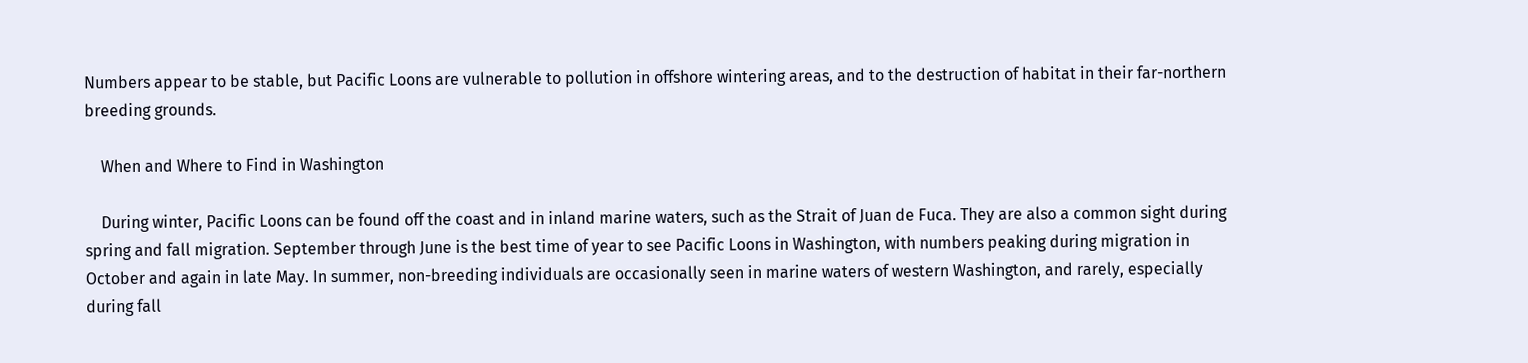Numbers appear to be stable, but Pacific Loons are vulnerable to pollution in offshore wintering areas, and to the destruction of habitat in their far-northern breeding grounds.

    When and Where to Find in Washington

    During winter, Pacific Loons can be found off the coast and in inland marine waters, such as the Strait of Juan de Fuca. They are also a common sight during spring and fall migration. September through June is the best time of year to see Pacific Loons in Washington, with numbers peaking during migration in October and again in late May. In summer, non-breeding individuals are occasionally seen in marine waters of western Washington, and rarely, especially during fall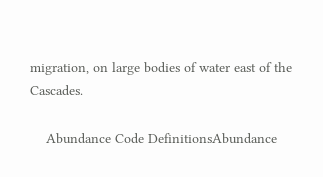migration, on large bodies of water east of the Cascades.

    Abundance Code DefinitionsAbundance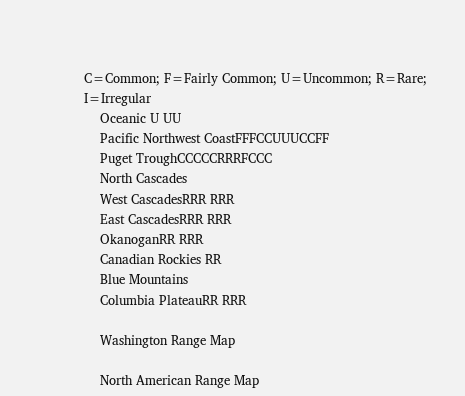C=Common; F=Fairly Common; U=Uncommon; R=Rare; I=Irregular
    Oceanic U UU
    Pacific Northwest CoastFFFCCUUUCCFF
    Puget TroughCCCCCRRRFCCC
    North Cascades
    West CascadesRRR RRR
    East CascadesRRR RRR
    OkanoganRR RRR
    Canadian Rockies RR
    Blue Mountains
    Columbia PlateauRR RRR

    Washington Range Map

    North American Range Map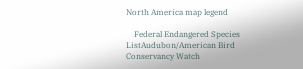North America map legend

    Federal Endangered Species ListAudubon/American Bird Conservancy Watch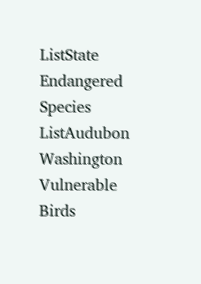ListState Endangered Species ListAudubon Washington Vulnerable Birds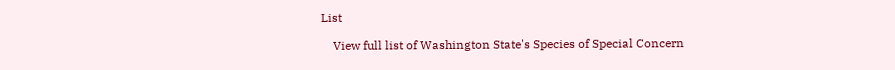List

    View full list of Washington State's Species of Special Concern